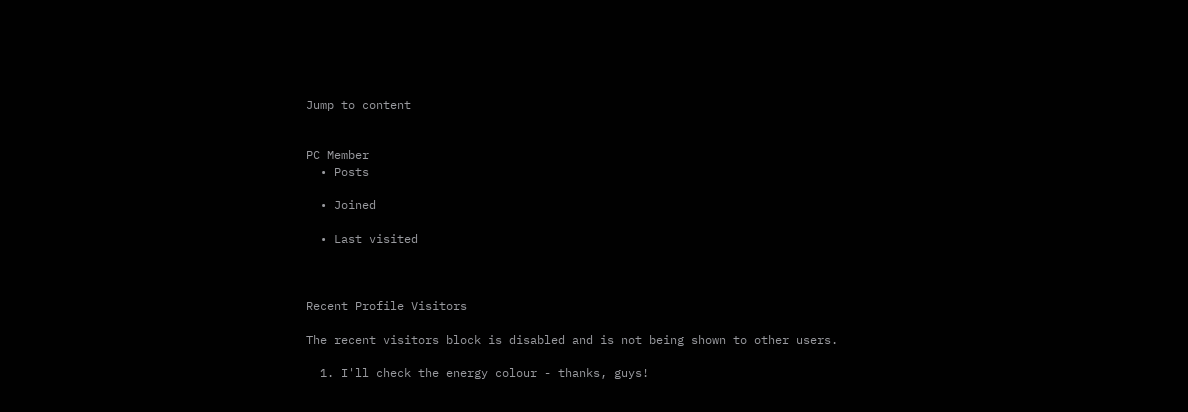Jump to content


PC Member
  • Posts

  • Joined

  • Last visited



Recent Profile Visitors

The recent visitors block is disabled and is not being shown to other users.

  1. I'll check the energy colour - thanks, guys!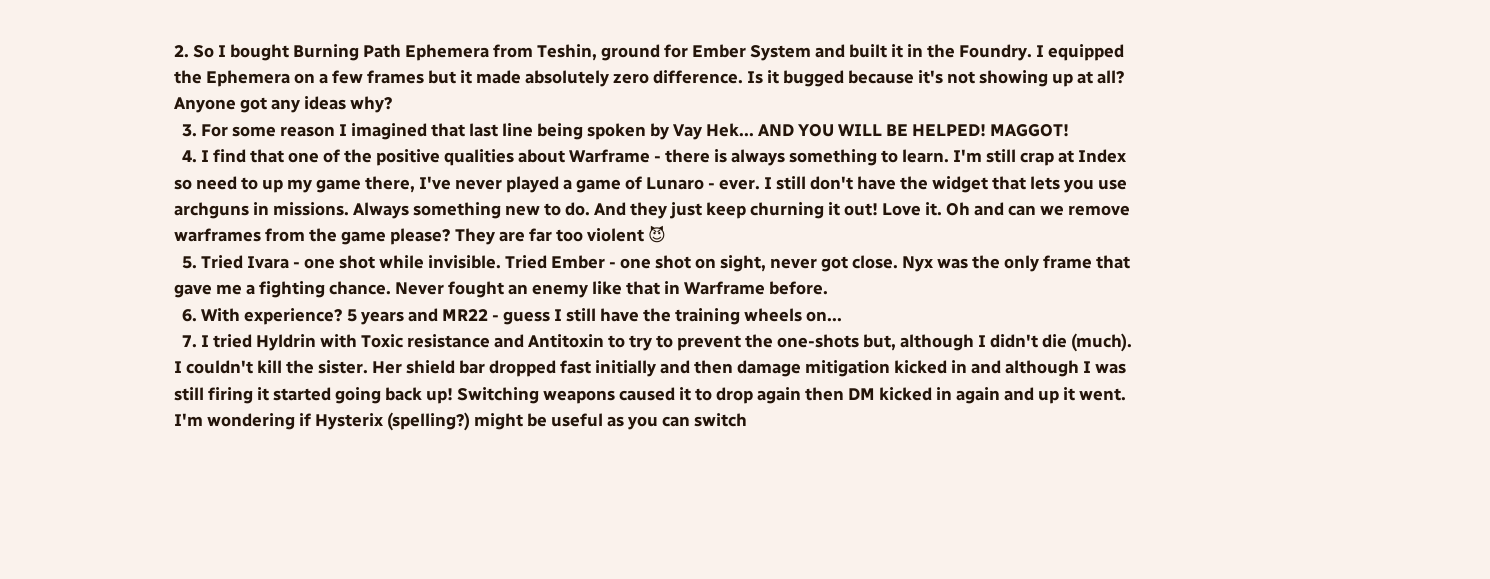2. So I bought Burning Path Ephemera from Teshin, ground for Ember System and built it in the Foundry. I equipped the Ephemera on a few frames but it made absolutely zero difference. Is it bugged because it's not showing up at all? Anyone got any ideas why?
  3. For some reason I imagined that last line being spoken by Vay Hek... AND YOU WILL BE HELPED! MAGGOT!
  4. I find that one of the positive qualities about Warframe - there is always something to learn. I'm still crap at Index so need to up my game there, I've never played a game of Lunaro - ever. I still don't have the widget that lets you use archguns in missions. Always something new to do. And they just keep churning it out! Love it. Oh and can we remove warframes from the game please? They are far too violent 😈
  5. Tried Ivara - one shot while invisible. Tried Ember - one shot on sight, never got close. Nyx was the only frame that gave me a fighting chance. Never fought an enemy like that in Warframe before.
  6. With experience? 5 years and MR22 - guess I still have the training wheels on...
  7. I tried Hyldrin with Toxic resistance and Antitoxin to try to prevent the one-shots but, although I didn't die (much). I couldn't kill the sister. Her shield bar dropped fast initially and then damage mitigation kicked in and although I was still firing it started going back up! Switching weapons caused it to drop again then DM kicked in again and up it went. I'm wondering if Hysterix (spelling?) might be useful as you can switch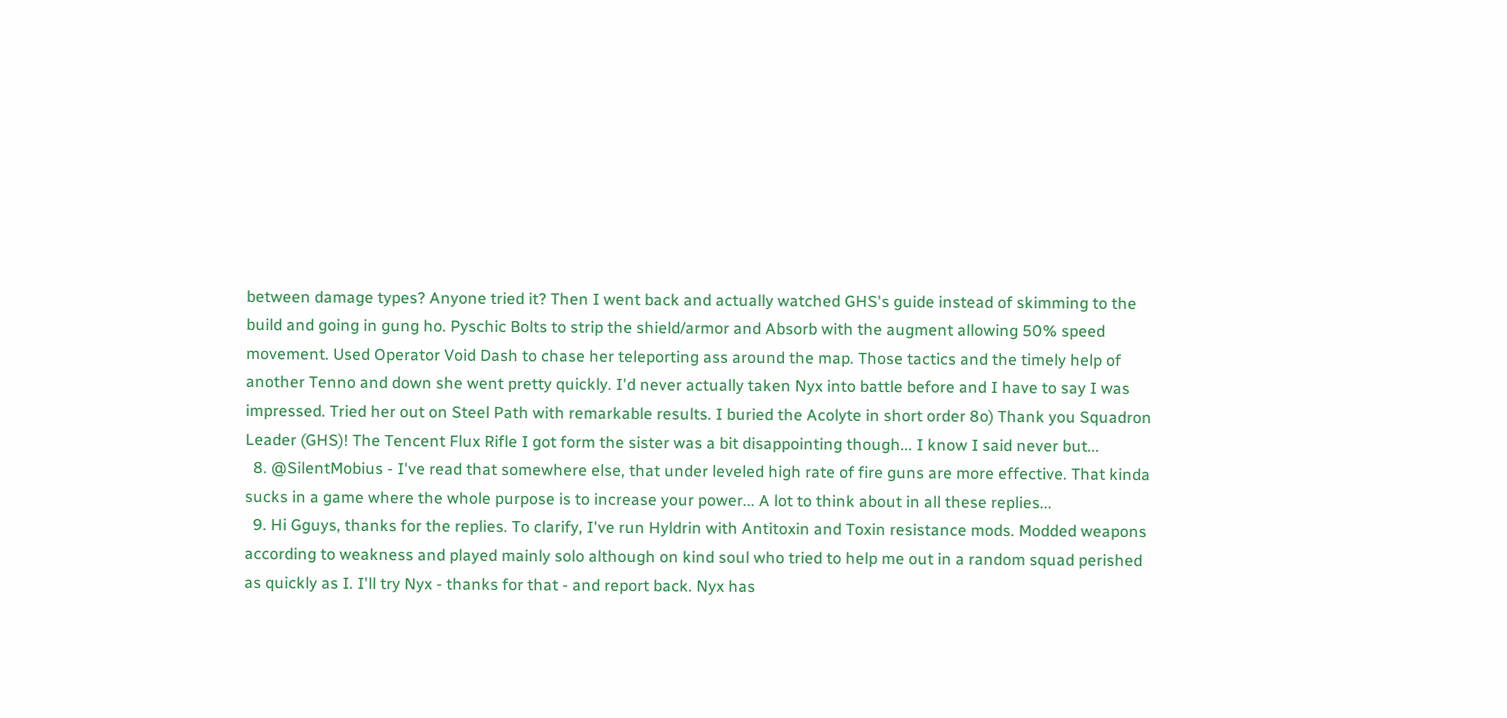between damage types? Anyone tried it? Then I went back and actually watched GHS's guide instead of skimming to the build and going in gung ho. Pyschic Bolts to strip the shield/armor and Absorb with the augment allowing 50% speed movement. Used Operator Void Dash to chase her teleporting ass around the map. Those tactics and the timely help of another Tenno and down she went pretty quickly. I'd never actually taken Nyx into battle before and I have to say I was impressed. Tried her out on Steel Path with remarkable results. I buried the Acolyte in short order 8o) Thank you Squadron Leader (GHS)! The Tencent Flux Rifle I got form the sister was a bit disappointing though... I know I said never but...
  8. @SilentMobius - I've read that somewhere else, that under leveled high rate of fire guns are more effective. That kinda sucks in a game where the whole purpose is to increase your power... A lot to think about in all these replies...
  9. Hi Gguys, thanks for the replies. To clarify, I've run Hyldrin with Antitoxin and Toxin resistance mods. Modded weapons according to weakness and played mainly solo although on kind soul who tried to help me out in a random squad perished as quickly as I. I'll try Nyx - thanks for that - and report back. Nyx has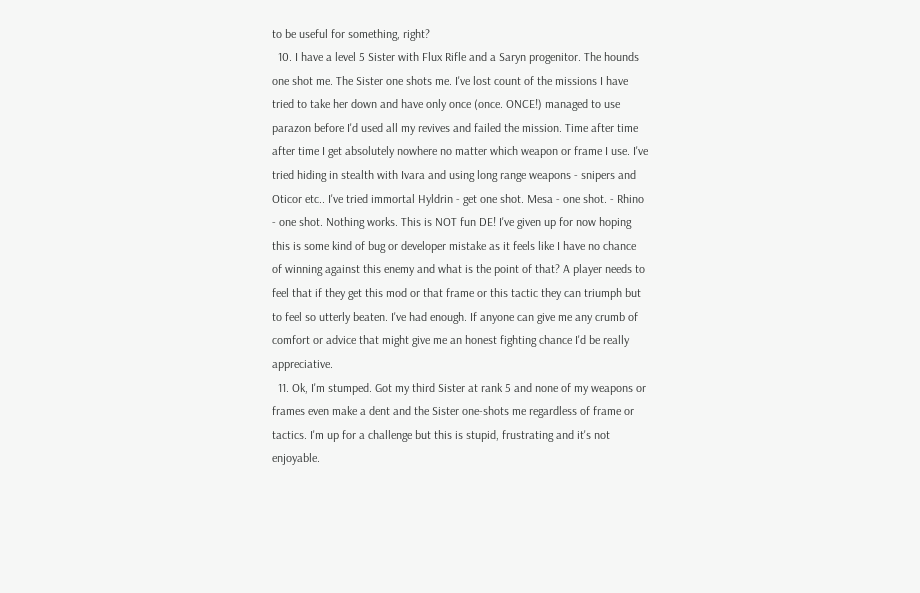to be useful for something, right?
  10. I have a level 5 Sister with Flux Rifle and a Saryn progenitor. The hounds one shot me. The Sister one shots me. I've lost count of the missions I have tried to take her down and have only once (once. ONCE!) managed to use parazon before I'd used all my revives and failed the mission. Time after time after time I get absolutely nowhere no matter which weapon or frame I use. I've tried hiding in stealth with Ivara and using long range weapons - snipers and Oticor etc.. I've tried immortal Hyldrin - get one shot. Mesa - one shot. - Rhino - one shot. Nothing works. This is NOT fun DE! I've given up for now hoping this is some kind of bug or developer mistake as it feels like I have no chance of winning against this enemy and what is the point of that? A player needs to feel that if they get this mod or that frame or this tactic they can triumph but to feel so utterly beaten. I've had enough. If anyone can give me any crumb of comfort or advice that might give me an honest fighting chance I'd be really appreciative.
  11. Ok, I'm stumped. Got my third Sister at rank 5 and none of my weapons or frames even make a dent and the Sister one-shots me regardless of frame or tactics. I'm up for a challenge but this is stupid, frustrating and it's not enjoyable.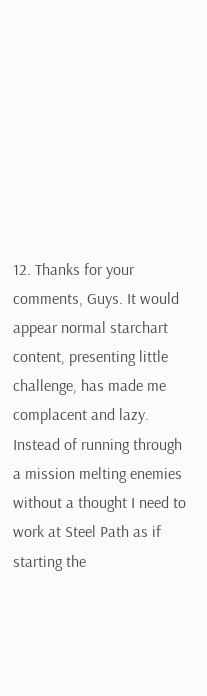12. Thanks for your comments, Guys. It would appear normal starchart content, presenting little challenge, has made me complacent and lazy. Instead of running through a mission melting enemies without a thought I need to work at Steel Path as if starting the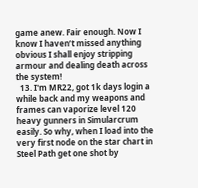game anew. Fair enough. Now I know I haven’t missed anything obvious I shall enjoy stripping armour and dealing death across the system!
  13. I'm MR22, got 1k days login a while back and my weapons and frames can vaporize level 120 heavy gunners in Simularcrum easily. So why, when I load into the very first node on the star chart in Steel Path get one shot by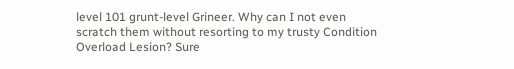level 101 grunt-level Grineer. Why can I not even scratch them without resorting to my trusty Condition Overload Lesion? Sure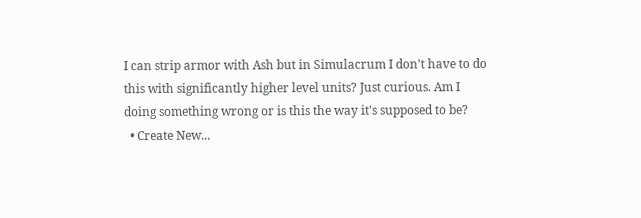I can strip armor with Ash but in Simulacrum I don't have to do this with significantly higher level units? Just curious. Am I doing something wrong or is this the way it's supposed to be?
  • Create New...